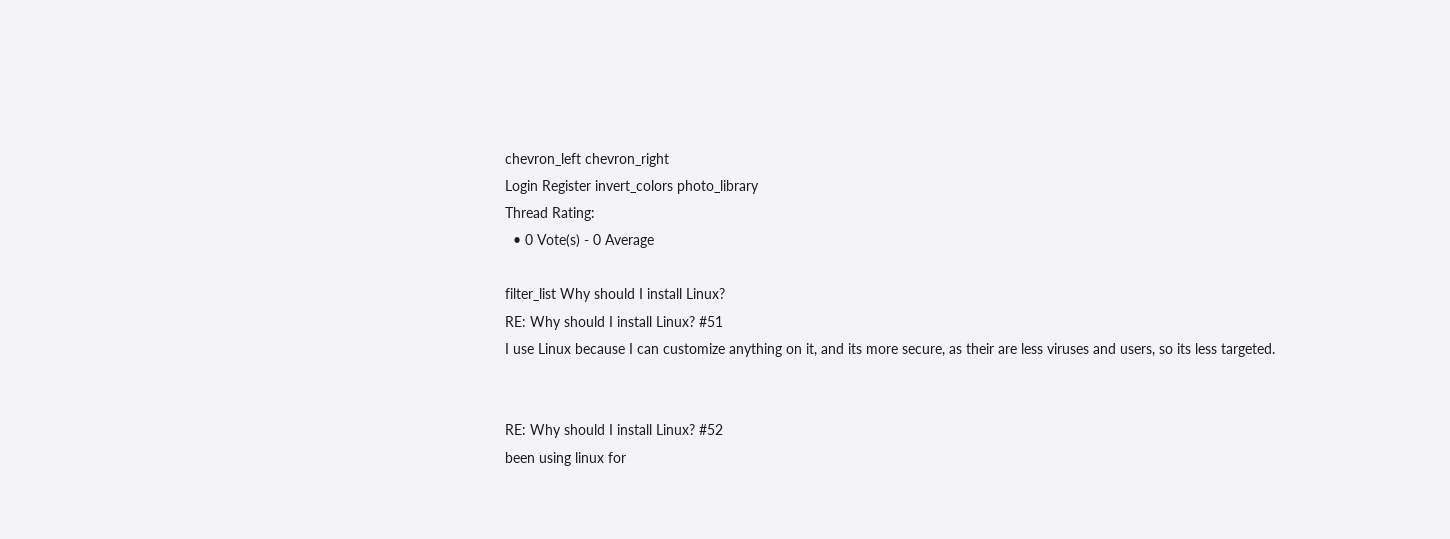chevron_left chevron_right
Login Register invert_colors photo_library
Thread Rating:
  • 0 Vote(s) - 0 Average

filter_list Why should I install Linux?
RE: Why should I install Linux? #51
I use Linux because I can customize anything on it, and its more secure, as their are less viruses and users, so its less targeted.


RE: Why should I install Linux? #52
been using linux for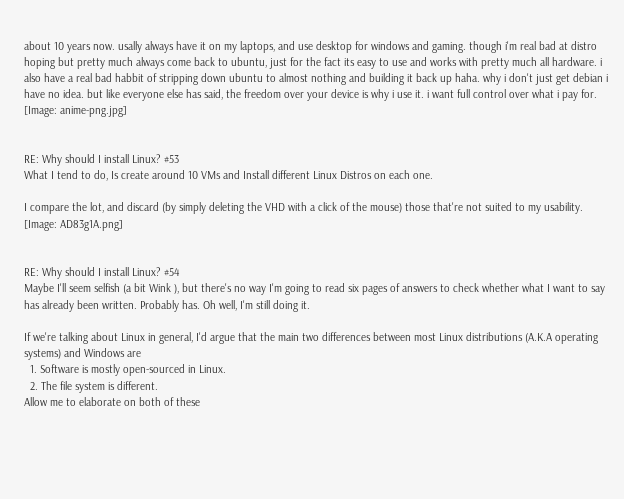about 10 years now. usally always have it on my laptops, and use desktop for windows and gaming. though i'm real bad at distro hoping but pretty much always come back to ubuntu, just for the fact its easy to use and works with pretty much all hardware. i also have a real bad habbit of stripping down ubuntu to almost nothing and building it back up haha. why i don't just get debian i have no idea. but like everyone else has said, the freedom over your device is why i use it. i want full control over what i pay for.
[Image: anime-png.jpg]


RE: Why should I install Linux? #53
What I tend to do, Is create around 10 VMs and Install different Linux Distros on each one.

I compare the lot, and discard (by simply deleting the VHD with a click of the mouse) those that're not suited to my usability.
[Image: AD83g1A.png]


RE: Why should I install Linux? #54
Maybe I'll seem selfish (a bit Wink ), but there's no way I'm going to read six pages of answers to check whether what I want to say has already been written. Probably has. Oh well, I'm still doing it.

If we're talking about Linux in general, I'd argue that the main two differences between most Linux distributions (A.K.A operating systems) and Windows are
  1. Software is mostly open-sourced in Linux.
  2. The file system is different.
Allow me to elaborate on both of these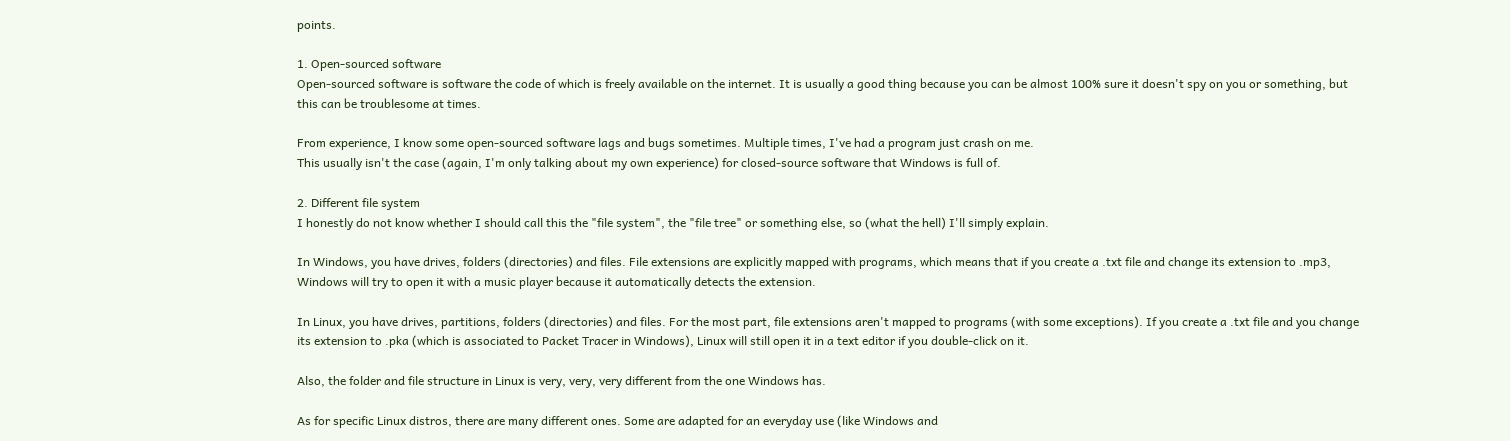points.

1. Open-sourced software
Open-sourced software is software the code of which is freely available on the internet. It is usually a good thing because you can be almost 100% sure it doesn't spy on you or something, but this can be troublesome at times.

From experience, I know some open-sourced software lags and bugs sometimes. Multiple times, I've had a program just crash on me.
This usually isn't the case (again, I'm only talking about my own experience) for closed-source software that Windows is full of.

2. Different file system
I honestly do not know whether I should call this the "file system", the "file tree" or something else, so (what the hell) I'll simply explain.

In Windows, you have drives, folders (directories) and files. File extensions are explicitly mapped with programs, which means that if you create a .txt file and change its extension to .mp3, Windows will try to open it with a music player because it automatically detects the extension.

In Linux, you have drives, partitions, folders (directories) and files. For the most part, file extensions aren't mapped to programs (with some exceptions). If you create a .txt file and you change its extension to .pka (which is associated to Packet Tracer in Windows), Linux will still open it in a text editor if you double-click on it.

Also, the folder and file structure in Linux is very, very, very different from the one Windows has.

As for specific Linux distros, there are many different ones. Some are adapted for an everyday use (like Windows and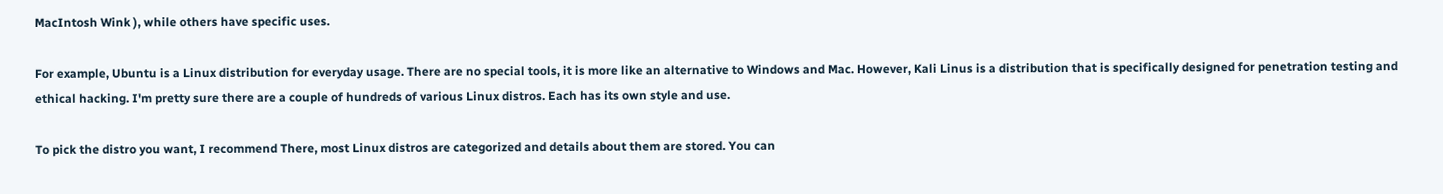MacIntosh Wink ), while others have specific uses.

For example, Ubuntu is a Linux distribution for everyday usage. There are no special tools, it is more like an alternative to Windows and Mac. However, Kali Linus is a distribution that is specifically designed for penetration testing and ethical hacking. I'm pretty sure there are a couple of hundreds of various Linux distros. Each has its own style and use.

To pick the distro you want, I recommend There, most Linux distros are categorized and details about them are stored. You can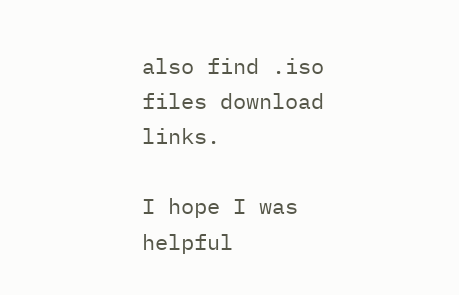also find .iso files download links.

I hope I was helpful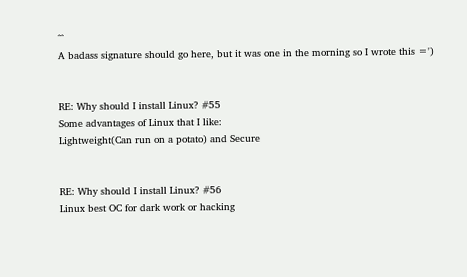^^
A badass signature should go here, but it was one in the morning so I wrote this =')


RE: Why should I install Linux? #55
Some advantages of Linux that I like:
Lightweight(Can run on a potato) and Secure


RE: Why should I install Linux? #56
Linux best OC for dark work or hacking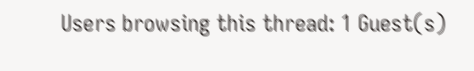Users browsing this thread: 1 Guest(s)